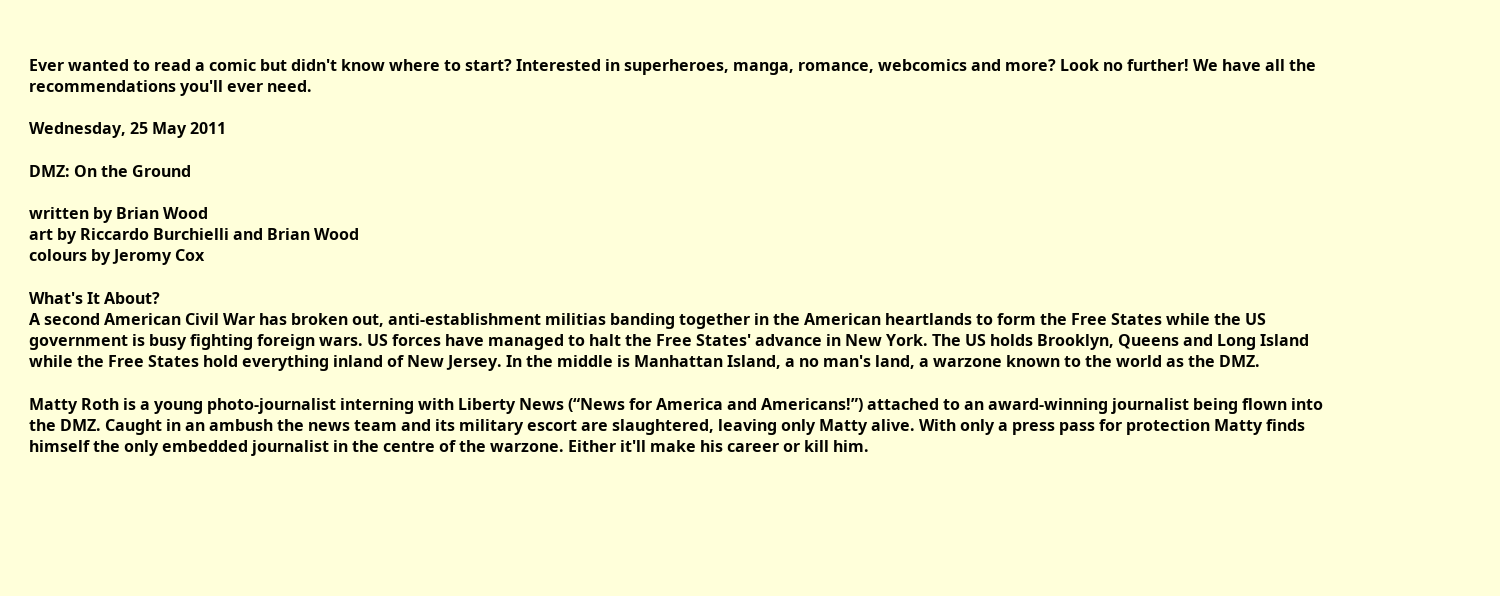Ever wanted to read a comic but didn't know where to start? Interested in superheroes, manga, romance, webcomics and more? Look no further! We have all the recommendations you'll ever need.

Wednesday, 25 May 2011

DMZ: On the Ground

written by Brian Wood
art by Riccardo Burchielli and Brian Wood
colours by Jeromy Cox

What's It About?
A second American Civil War has broken out, anti-establishment militias banding together in the American heartlands to form the Free States while the US government is busy fighting foreign wars. US forces have managed to halt the Free States' advance in New York. The US holds Brooklyn, Queens and Long Island while the Free States hold everything inland of New Jersey. In the middle is Manhattan Island, a no man's land, a warzone known to the world as the DMZ.

Matty Roth is a young photo-journalist interning with Liberty News (“News for America and Americans!”) attached to an award-winning journalist being flown into the DMZ. Caught in an ambush the news team and its military escort are slaughtered, leaving only Matty alive. With only a press pass for protection Matty finds himself the only embedded journalist in the centre of the warzone. Either it'll make his career or kill him.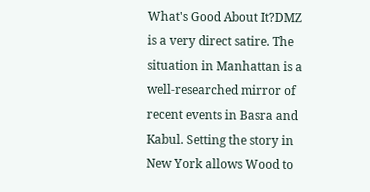What's Good About It?DMZ is a very direct satire. The situation in Manhattan is a well-researched mirror of recent events in Basra and Kabul. Setting the story in New York allows Wood to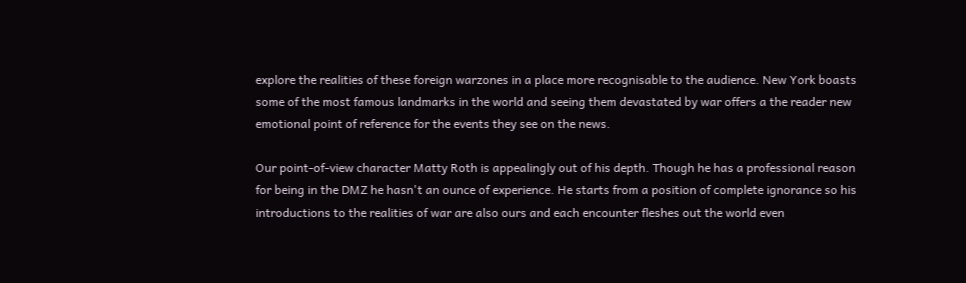explore the realities of these foreign warzones in a place more recognisable to the audience. New York boasts some of the most famous landmarks in the world and seeing them devastated by war offers a the reader new emotional point of reference for the events they see on the news.

Our point-of-view character Matty Roth is appealingly out of his depth. Though he has a professional reason for being in the DMZ he hasn't an ounce of experience. He starts from a position of complete ignorance so his introductions to the realities of war are also ours and each encounter fleshes out the world even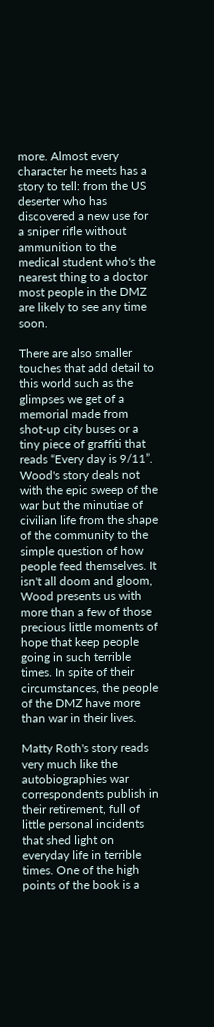more. Almost every character he meets has a story to tell: from the US deserter who has discovered a new use for a sniper rifle without ammunition to the medical student who's the nearest thing to a doctor most people in the DMZ are likely to see any time soon.

There are also smaller touches that add detail to this world such as the glimpses we get of a memorial made from shot-up city buses or a tiny piece of graffiti that reads “Every day is 9/11”. Wood's story deals not with the epic sweep of the war but the minutiae of civilian life from the shape of the community to the simple question of how people feed themselves. It isn't all doom and gloom, Wood presents us with more than a few of those precious little moments of hope that keep people going in such terrible times. In spite of their circumstances, the people of the DMZ have more than war in their lives.

Matty Roth's story reads very much like the autobiographies war correspondents publish in their retirement, full of little personal incidents that shed light on everyday life in terrible times. One of the high points of the book is a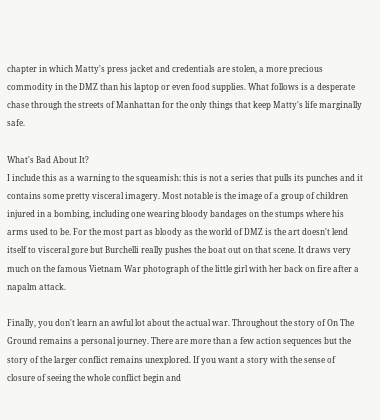chapter in which Matty's press jacket and credentials are stolen, a more precious commodity in the DMZ than his laptop or even food supplies. What follows is a desperate chase through the streets of Manhattan for the only things that keep Matty's life marginally safe.

What's Bad About It?
I include this as a warning to the squeamish: this is not a series that pulls its punches and it contains some pretty visceral imagery. Most notable is the image of a group of children injured in a bombing, including one wearing bloody bandages on the stumps where his arms used to be. For the most part as bloody as the world of DMZ is the art doesn't lend itself to visceral gore but Burchelli really pushes the boat out on that scene. It draws very much on the famous Vietnam War photograph of the little girl with her back on fire after a napalm attack.

Finally, you don't learn an awful lot about the actual war. Throughout the story of On The Ground remains a personal journey. There are more than a few action sequences but the story of the larger conflict remains unexplored. If you want a story with the sense of closure of seeing the whole conflict begin and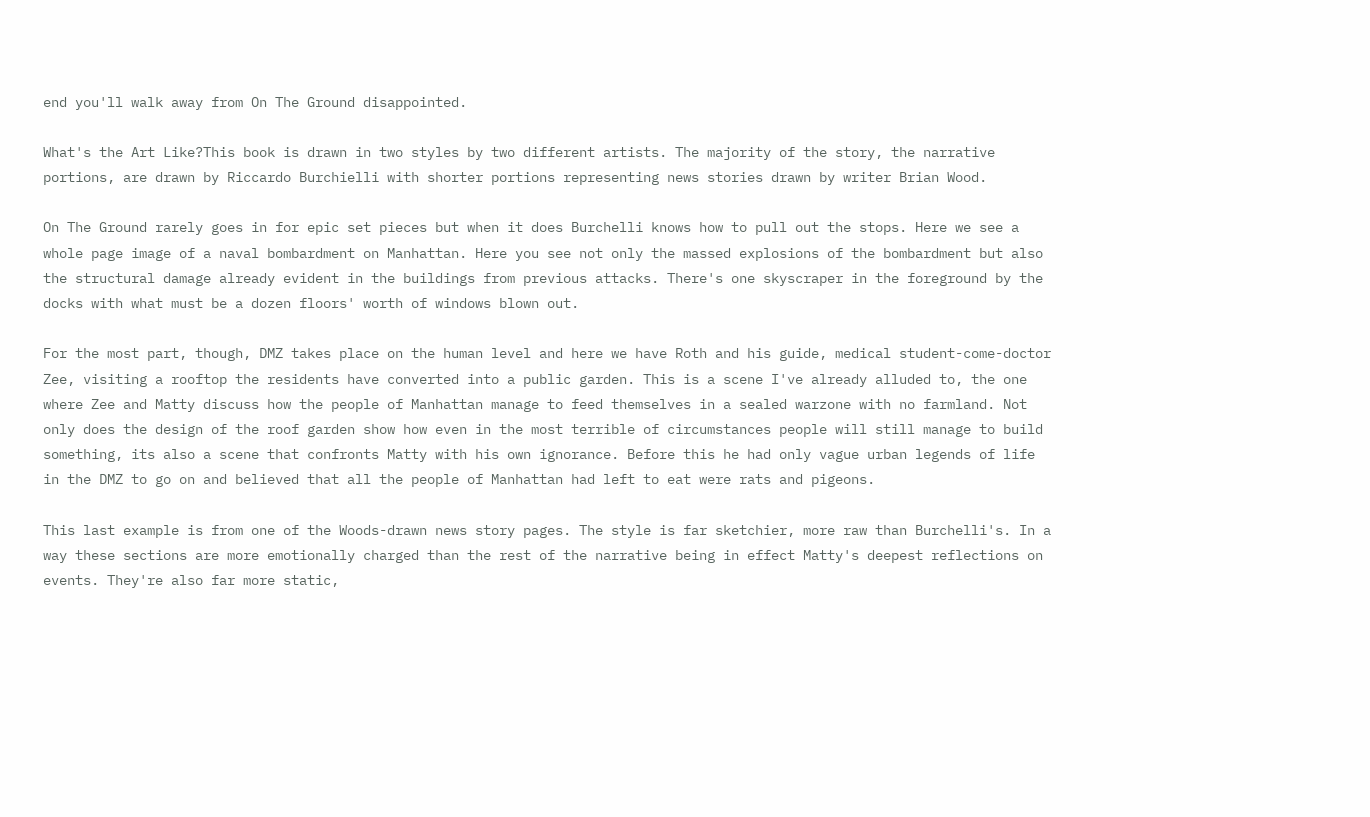end you'll walk away from On The Ground disappointed.

What's the Art Like?This book is drawn in two styles by two different artists. The majority of the story, the narrative portions, are drawn by Riccardo Burchielli with shorter portions representing news stories drawn by writer Brian Wood.

On The Ground rarely goes in for epic set pieces but when it does Burchelli knows how to pull out the stops. Here we see a whole page image of a naval bombardment on Manhattan. Here you see not only the massed explosions of the bombardment but also the structural damage already evident in the buildings from previous attacks. There's one skyscraper in the foreground by the docks with what must be a dozen floors' worth of windows blown out.

For the most part, though, DMZ takes place on the human level and here we have Roth and his guide, medical student-come-doctor Zee, visiting a rooftop the residents have converted into a public garden. This is a scene I've already alluded to, the one where Zee and Matty discuss how the people of Manhattan manage to feed themselves in a sealed warzone with no farmland. Not only does the design of the roof garden show how even in the most terrible of circumstances people will still manage to build something, its also a scene that confronts Matty with his own ignorance. Before this he had only vague urban legends of life in the DMZ to go on and believed that all the people of Manhattan had left to eat were rats and pigeons.

This last example is from one of the Woods-drawn news story pages. The style is far sketchier, more raw than Burchelli's. In a way these sections are more emotionally charged than the rest of the narrative being in effect Matty's deepest reflections on events. They're also far more static,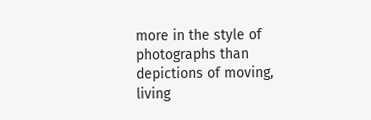more in the style of photographs than depictions of moving, living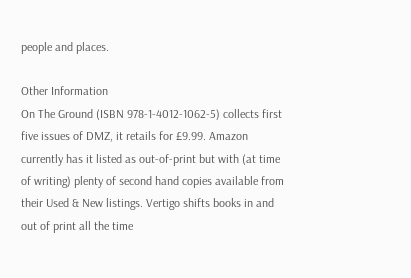people and places.

Other Information
On The Ground (ISBN 978-1-4012-1062-5) collects first five issues of DMZ, it retails for £9.99. Amazon currently has it listed as out-of-print but with (at time of writing) plenty of second hand copies available from their Used & New listings. Vertigo shifts books in and out of print all the time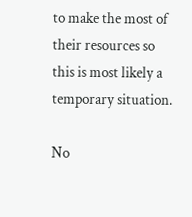to make the most of their resources so this is most likely a temporary situation.

No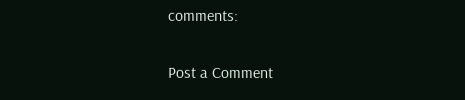comments:

Post a Comment